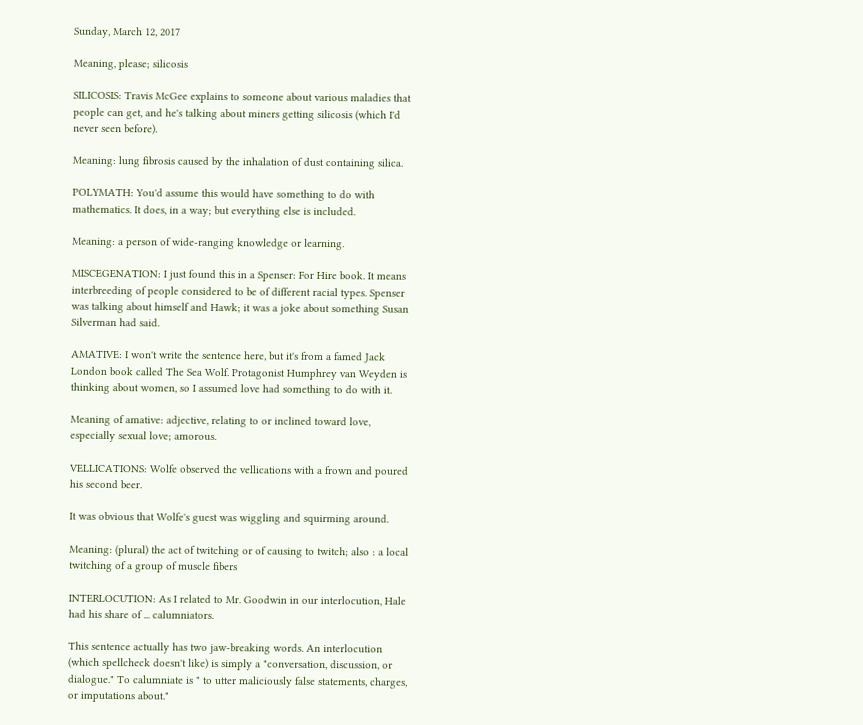Sunday, March 12, 2017

Meaning, please; silicosis

SILICOSIS: Travis McGee explains to someone about various maladies that people can get, and he's talking about miners getting silicosis (which I'd never seen before).

Meaning: lung fibrosis caused by the inhalation of dust containing silica.

POLYMATH: You'd assume this would have something to do with mathematics. It does, in a way; but everything else is included.

Meaning: a person of wide-ranging knowledge or learning.

MISCEGENATION: I just found this in a Spenser: For Hire book. It means interbreeding of people considered to be of different racial types. Spenser was talking about himself and Hawk; it was a joke about something Susan Silverman had said.

AMATIVE: I won't write the sentence here, but it's from a famed Jack London book called The Sea Wolf. Protagonist Humphrey van Weyden is thinking about women, so I assumed love had something to do with it.

Meaning of amative: adjective, relating to or inclined toward love, especially sexual love; amorous.

VELLICATIONS: Wolfe observed the vellications with a frown and poured his second beer.

It was obvious that Wolfe's guest was wiggling and squirming around.

Meaning: (plural) the act of twitching or of causing to twitch; also : a local twitching of a group of muscle fibers

INTERLOCUTION: As I related to Mr. Goodwin in our interlocution, Hale had his share of ... calumniators.

This sentence actually has two jaw-breaking words. An interlocution (which spellcheck doesn't like) is simply a "conversation, discussion, or dialogue." To calumniate is " to utter maliciously false statements, charges, or imputations about."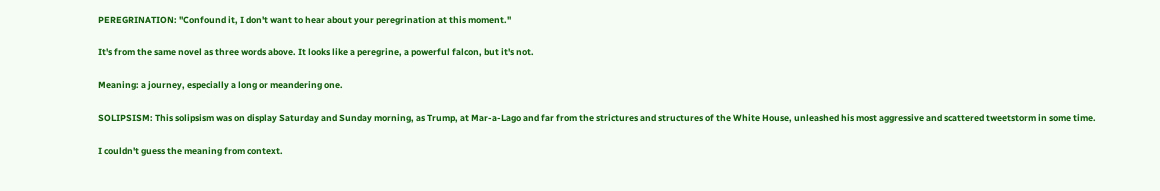PEREGRINATION: "Confound it, I don't want to hear about your peregrination at this moment."

It's from the same novel as three words above. It looks like a peregrine, a powerful falcon, but it's not.

Meaning: a journey, especially a long or meandering one.

SOLIPSISM: This solipsism was on display Saturday and Sunday morning, as Trump, at Mar-a-Lago and far from the strictures and structures of the White House, unleashed his most aggressive and scattered tweetstorm in some time.

I couldn't guess the meaning from context.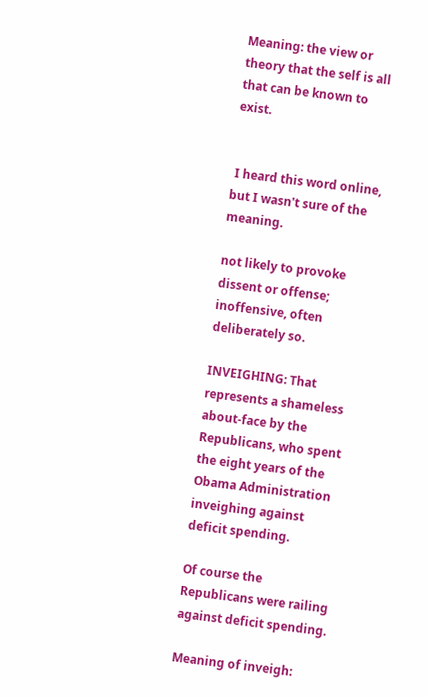Meaning: the view or theory that the self is all that can be known to exist.


 I heard this word online, but I wasn't sure of the meaning.

not likely to provoke dissent or offense; inoffensive, often deliberately so.

INVEIGHING: That represents a shameless about-face by the Republicans, who spent the eight years of the Obama Administration inveighing against deficit spending.

Of course the Republicans were railing against deficit spending.

Meaning of inveigh: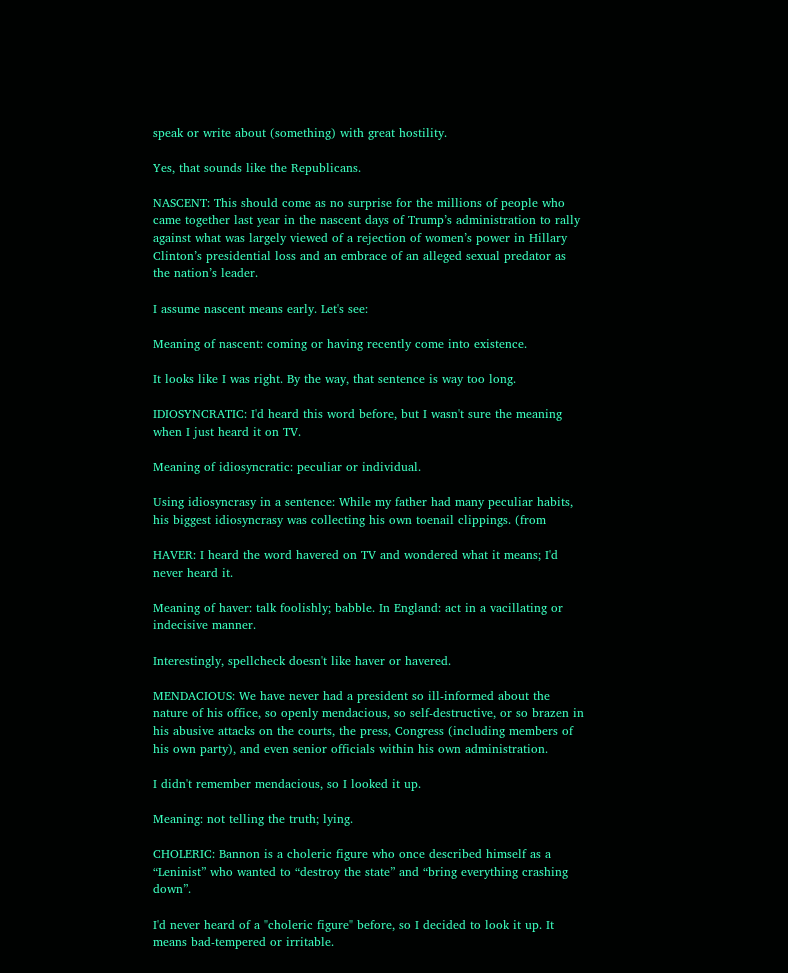speak or write about (something) with great hostility.

Yes, that sounds like the Republicans.

NASCENT: This should come as no surprise for the millions of people who came together last year in the nascent days of Trump’s administration to rally against what was largely viewed of a rejection of women’s power in Hillary Clinton’s presidential loss and an embrace of an alleged sexual predator as the nation’s leader.

I assume nascent means early. Let's see:

Meaning of nascent: coming or having recently come into existence.

It looks like I was right. By the way, that sentence is way too long.

IDIOSYNCRATIC: I'd heard this word before, but I wasn't sure the meaning when I just heard it on TV.

Meaning of idiosyncratic: peculiar or individual.

Using idiosyncrasy in a sentence: While my father had many peculiar habits, his biggest idiosyncrasy was collecting his own toenail clippings. (from

HAVER: I heard the word havered on TV and wondered what it means; I'd never heard it.

Meaning of haver: talk foolishly; babble. In England: act in a vacillating or indecisive manner.

Interestingly, spellcheck doesn't like haver or havered.

MENDACIOUS: We have never had a president so ill-informed about the nature of his office, so openly mendacious, so self-destructive, or so brazen in his abusive attacks on the courts, the press, Congress (including members of his own party), and even senior officials within his own administration.

I didn't remember mendacious, so I looked it up.

Meaning: not telling the truth; lying.

CHOLERIC: Bannon is a choleric figure who once described himself as a “Leninist” who wanted to “destroy the state” and “bring everything crashing down”.

I'd never heard of a "choleric figure" before, so I decided to look it up. It means bad-tempered or irritable.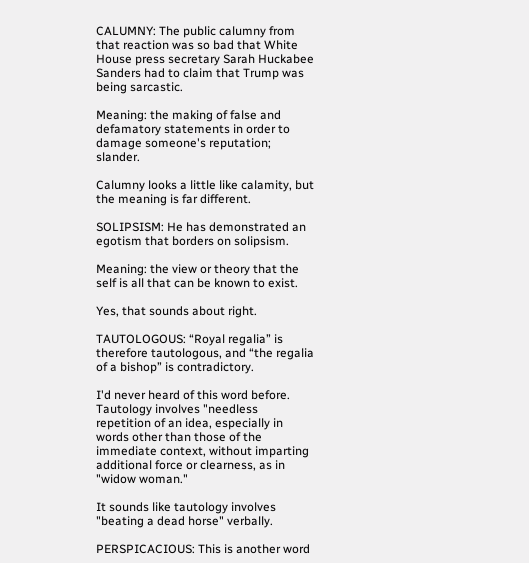CALUMNY: The public calumny from that reaction was so bad that White House press secretary Sarah Huckabee Sanders had to claim that Trump was being sarcastic.

Meaning: the making of false and defamatory statements in order to damage someone's reputation; slander.

Calumny looks a little like calamity, but the meaning is far different.

SOLIPSISM: He has demonstrated an egotism that borders on solipsism.

Meaning: the view or theory that the self is all that can be known to exist.

Yes, that sounds about right.

TAUTOLOGOUS: “Royal regalia” is therefore tautologous, and “the regalia of a bishop” is contradictory.

I'd never heard of this word before. Tautology involves "needless repetition of an idea, especially in words other than those of the immediate context, without imparting additional force or clearness, as in "widow woman."

It sounds like tautology involves "beating a dead horse" verbally.

PERSPICACIOUS: This is another word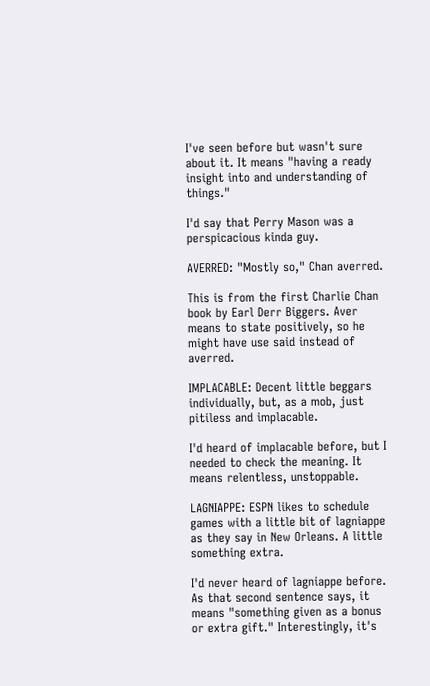I've seen before but wasn't sure about it. It means "having a ready insight into and understanding of things."

I'd say that Perry Mason was a perspicacious kinda guy.

AVERRED: "Mostly so," Chan averred.

This is from the first Charlie Chan book by Earl Derr Biggers. Aver means to state positively, so he might have use said instead of averred.

IMPLACABLE: Decent little beggars individually, but, as a mob, just pitiless and implacable.

I'd heard of implacable before, but I needed to check the meaning. It means relentless, unstoppable.

LAGNIAPPE: ESPN likes to schedule games with a little bit of lagniappe as they say in New Orleans. A little something extra.

I'd never heard of lagniappe before. As that second sentence says, it means "something given as a bonus or extra gift." Interestingly, it's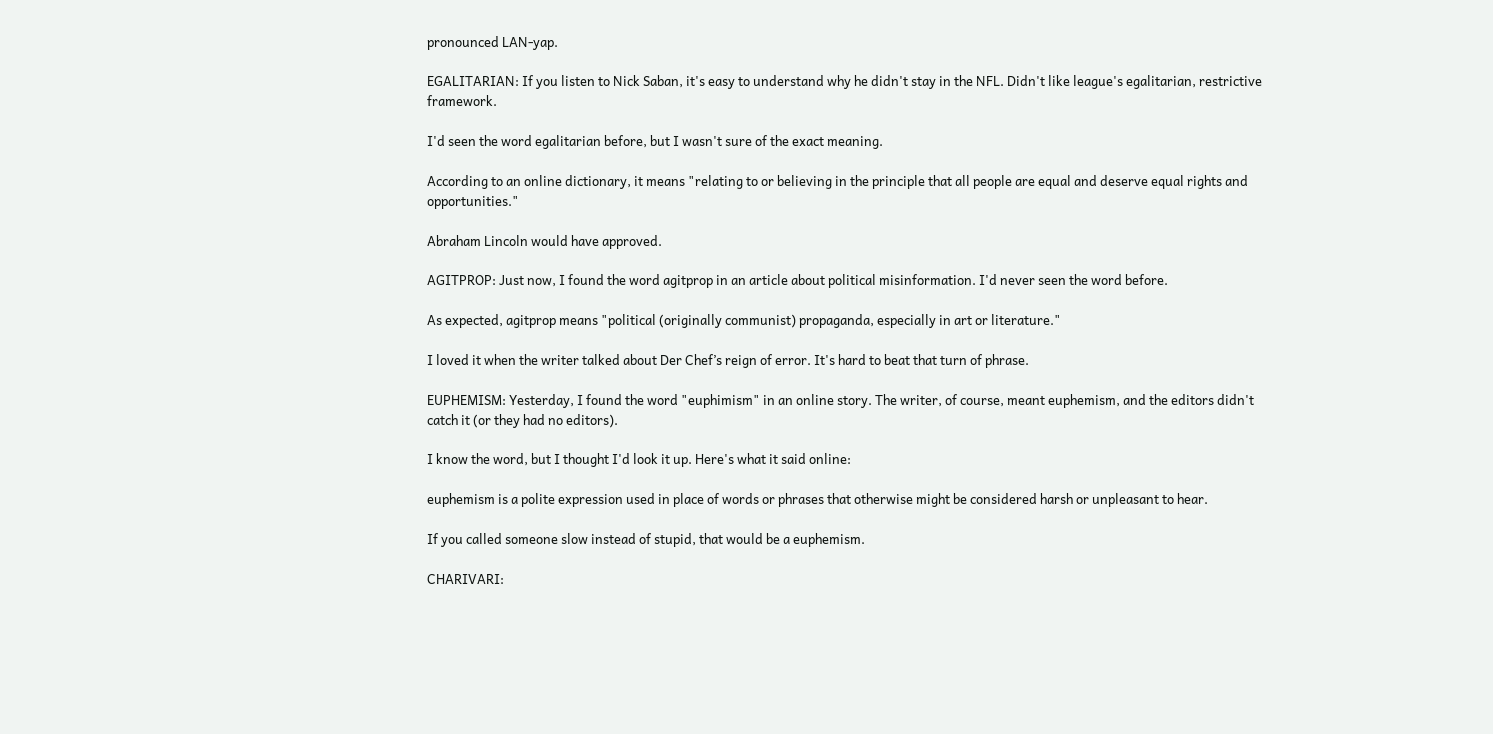pronounced LAN-yap.

EGALITARIAN: If you listen to Nick Saban, it's easy to understand why he didn't stay in the NFL. Didn't like league's egalitarian, restrictive framework.

I'd seen the word egalitarian before, but I wasn't sure of the exact meaning.

According to an online dictionary, it means "relating to or believing in the principle that all people are equal and deserve equal rights and opportunities."

Abraham Lincoln would have approved.

AGITPROP: Just now, I found the word agitprop in an article about political misinformation. I'd never seen the word before.

As expected, agitprop means "political (originally communist) propaganda, especially in art or literature."

I loved it when the writer talked about Der Chef’s reign of error. It's hard to beat that turn of phrase.

EUPHEMISM: Yesterday, I found the word "euphimism" in an online story. The writer, of course, meant euphemism, and the editors didn't catch it (or they had no editors).

I know the word, but I thought I'd look it up. Here's what it said online:

euphemism is a polite expression used in place of words or phrases that otherwise might be considered harsh or unpleasant to hear.

If you called someone slow instead of stupid, that would be a euphemism.

CHARIVARI: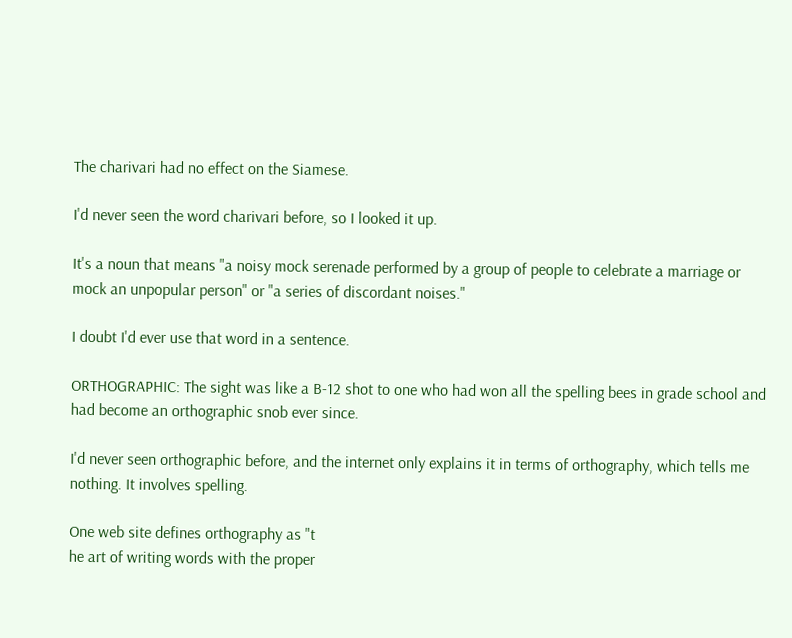The charivari had no effect on the Siamese.

I'd never seen the word charivari before, so I looked it up.

It's a noun that means "a noisy mock serenade performed by a group of people to celebrate a marriage or mock an unpopular person" or "a series of discordant noises."

I doubt I'd ever use that word in a sentence.

ORTHOGRAPHIC: The sight was like a B-12 shot to one who had won all the spelling bees in grade school and had become an orthographic snob ever since.

I'd never seen orthographic before, and the internet only explains it in terms of orthography, which tells me nothing. It involves spelling.

One web site defines orthography as "t
he art of writing words with the proper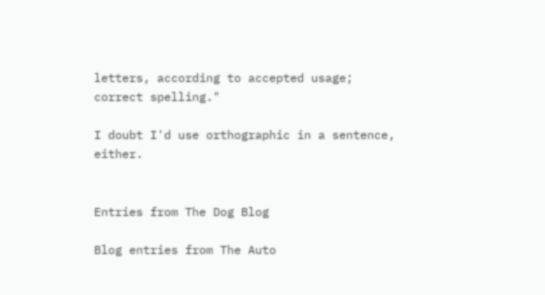letters, according to accepted usage; correct spelling."

I doubt I'd use orthographic in a sentence, either.


Entries from The Dog Blog

Blog entries from The Auto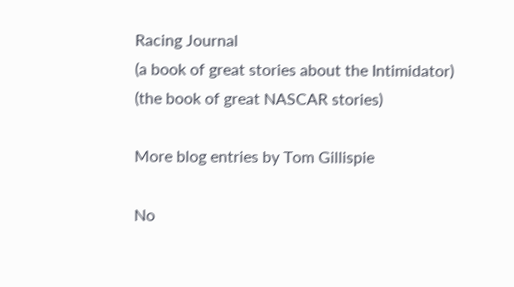Racing Journal
(a book of great stories about the Intimidator)
(the book of great NASCAR stories)

More blog entries by Tom Gillispie

No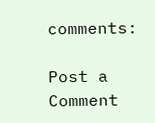comments:

Post a Comment